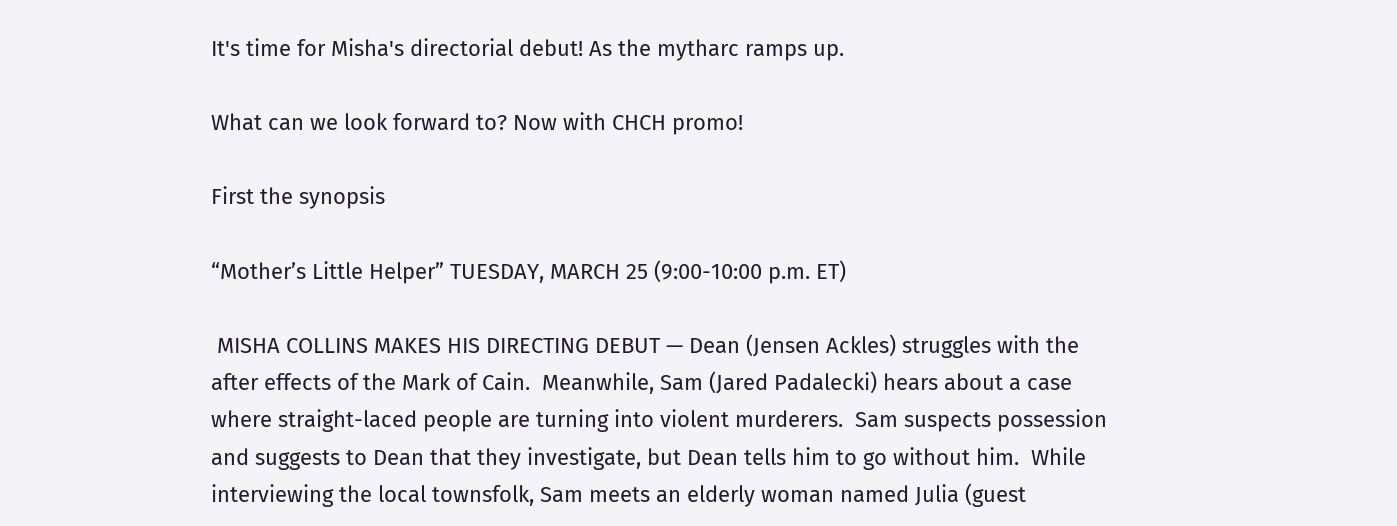It's time for Misha's directorial debut! As the mytharc ramps up.

What can we look forward to? Now with CHCH promo!

First the synopsis

“Mother’s Little Helper” TUESDAY, MARCH 25 (9:00-10:00 p.m. ET)

 MISHA COLLINS MAKES HIS DIRECTING DEBUT — Dean (Jensen Ackles) struggles with the after effects of the Mark of Cain.  Meanwhile, Sam (Jared Padalecki) hears about a case where straight-laced people are turning into violent murderers.  Sam suspects possession and suggests to Dean that they investigate, but Dean tells him to go without him.  While interviewing the local townsfolk, Sam meets an elderly woman named Julia (guest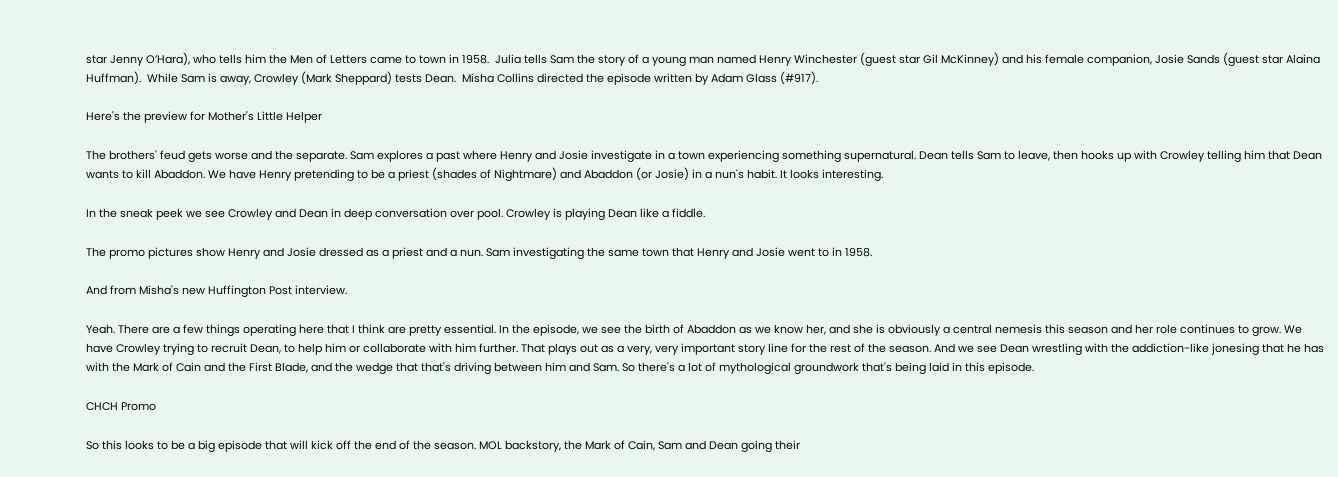star Jenny O’Hara), who tells him the Men of Letters came to town in 1958.  Julia tells Sam the story of a young man named Henry Winchester (guest star Gil McKinney) and his female companion, Josie Sands (guest star Alaina Huffman).  While Sam is away, Crowley (Mark Sheppard) tests Dean.  Misha Collins directed the episode written by Adam Glass (#917).

Here's the preview for Mother's Little Helper

The brothers' feud gets worse and the separate. Sam explores a past where Henry and Josie investigate in a town experiencing something supernatural. Dean tells Sam to leave, then hooks up with Crowley telling him that Dean wants to kill Abaddon. We have Henry pretending to be a priest (shades of Nightmare) and Abaddon (or Josie) in a nun's habit. It looks interesting.

In the sneak peek we see Crowley and Dean in deep conversation over pool. Crowley is playing Dean like a fiddle.

The promo pictures show Henry and Josie dressed as a priest and a nun. Sam investigating the same town that Henry and Josie went to in 1958.

And from Misha's new Huffington Post interview.

Yeah. There are a few things operating here that I think are pretty essential. In the episode, we see the birth of Abaddon as we know her, and she is obviously a central nemesis this season and her role continues to grow. We have Crowley trying to recruit Dean, to help him or collaborate with him further. That plays out as a very, very important story line for the rest of the season. And we see Dean wrestling with the addiction-like jonesing that he has with the Mark of Cain and the First Blade, and the wedge that that's driving between him and Sam. So there's a lot of mythological groundwork that's being laid in this episode.

CHCH Promo

So this looks to be a big episode that will kick off the end of the season. MOL backstory, the Mark of Cain, Sam and Dean going their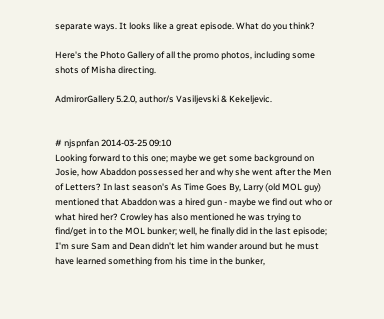separate ways. It looks like a great episode. What do you think?

Here's the Photo Gallery of all the promo photos, including some shots of Misha directing.

AdmirorGallery 5.2.0, author/s Vasiljevski & Kekeljevic.


# njspnfan 2014-03-25 09:10
Looking forward to this one; maybe we get some background on Josie, how Abaddon possessed her and why she went after the Men of Letters? In last season's As Time Goes By, Larry (old MOL guy) mentioned that Abaddon was a hired gun - maybe we find out who or what hired her? Crowley has also mentioned he was trying to find/get in to the MOL bunker; well, he finally did in the last episode; I'm sure Sam and Dean didn't let him wander around but he must have learned something from his time in the bunker,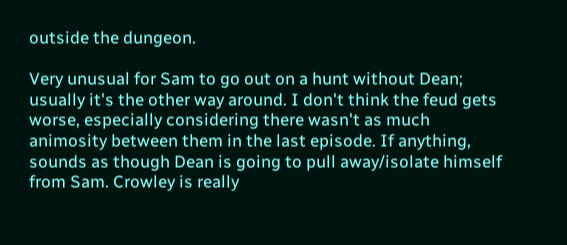outside the dungeon.

Very unusual for Sam to go out on a hunt without Dean; usually it's the other way around. I don't think the feud gets worse, especially considering there wasn't as much animosity between them in the last episode. If anything, sounds as though Dean is going to pull away/isolate himself from Sam. Crowley is really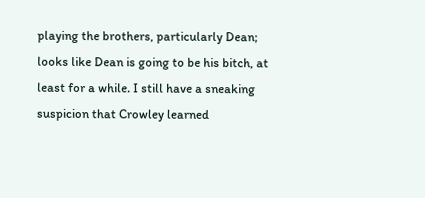playing the brothers, particularly Dean; looks like Dean is going to be his bitch, at least for a while. I still have a sneaking suspicion that Crowley learned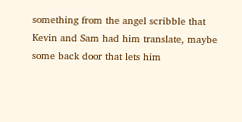something from the angel scribble that Kevin and Sam had him translate, maybe some back door that lets him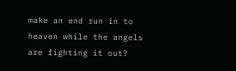make an end run in to heaven while the angels are fighting it out?